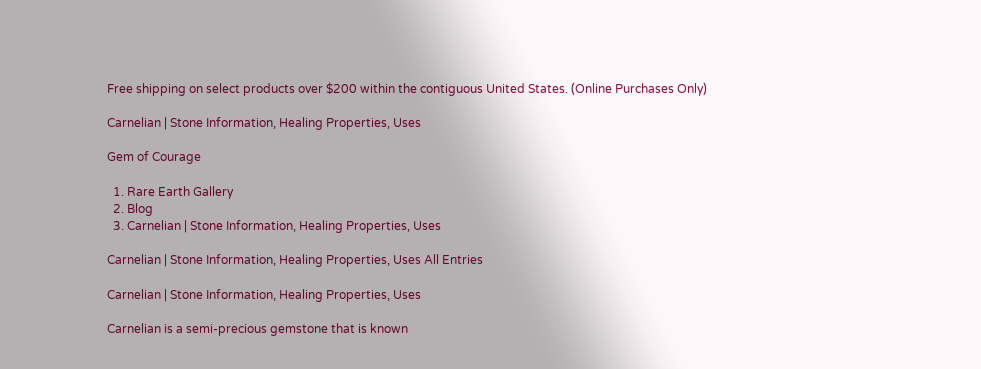Free shipping on select products over $200 within the contiguous United States. (Online Purchases Only)

Carnelian | Stone Information, Healing Properties, Uses

Gem of Courage

  1. Rare Earth Gallery
  2. Blog
  3. Carnelian | Stone Information, Healing Properties, Uses

Carnelian | Stone Information, Healing Properties, Uses All Entries

Carnelian | Stone Information, Healing Properties, Uses

Carnelian is a semi-precious gemstone that is known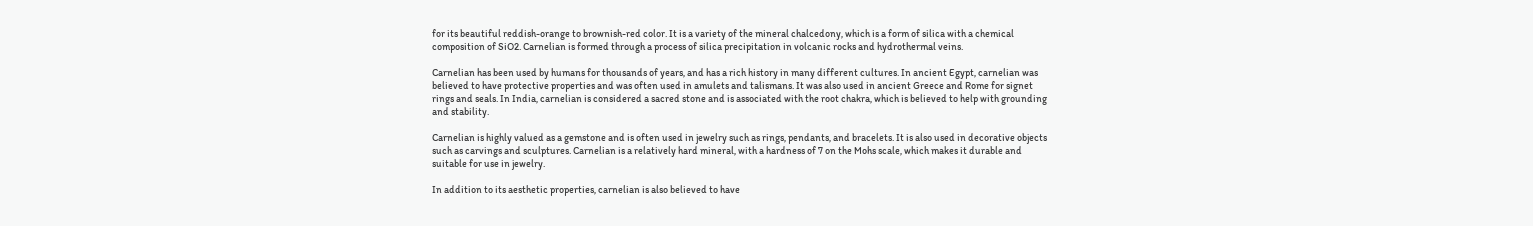for its beautiful reddish-orange to brownish-red color. It is a variety of the mineral chalcedony, which is a form of silica with a chemical composition of SiO2. Carnelian is formed through a process of silica precipitation in volcanic rocks and hydrothermal veins.

Carnelian has been used by humans for thousands of years, and has a rich history in many different cultures. In ancient Egypt, carnelian was believed to have protective properties and was often used in amulets and talismans. It was also used in ancient Greece and Rome for signet rings and seals. In India, carnelian is considered a sacred stone and is associated with the root chakra, which is believed to help with grounding and stability.

Carnelian is highly valued as a gemstone and is often used in jewelry such as rings, pendants, and bracelets. It is also used in decorative objects such as carvings and sculptures. Carnelian is a relatively hard mineral, with a hardness of 7 on the Mohs scale, which makes it durable and suitable for use in jewelry.

In addition to its aesthetic properties, carnelian is also believed to have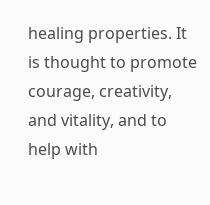healing properties. It is thought to promote courage, creativity, and vitality, and to help with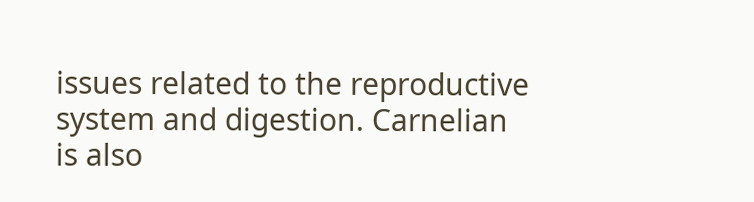issues related to the reproductive system and digestion. Carnelian is also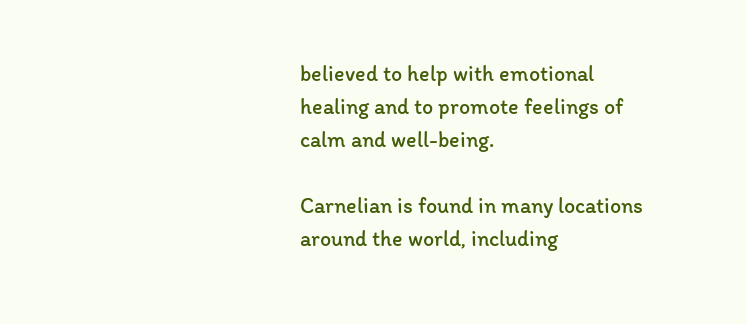believed to help with emotional healing and to promote feelings of calm and well-being.

Carnelian is found in many locations around the world, including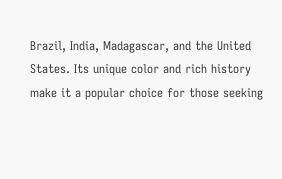Brazil, India, Madagascar, and the United States. Its unique color and rich history make it a popular choice for those seeking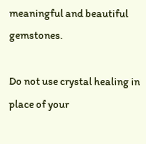meaningful and beautiful gemstones.

Do not use crystal healing in place of your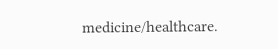medicine/healthcare.